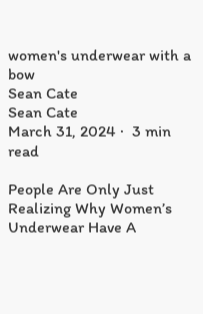women's underwear with a bow
Sean Cate
Sean Cate
March 31, 2024 ·  3 min read

People Are Only Just Realizing Why Women’s Underwear Have A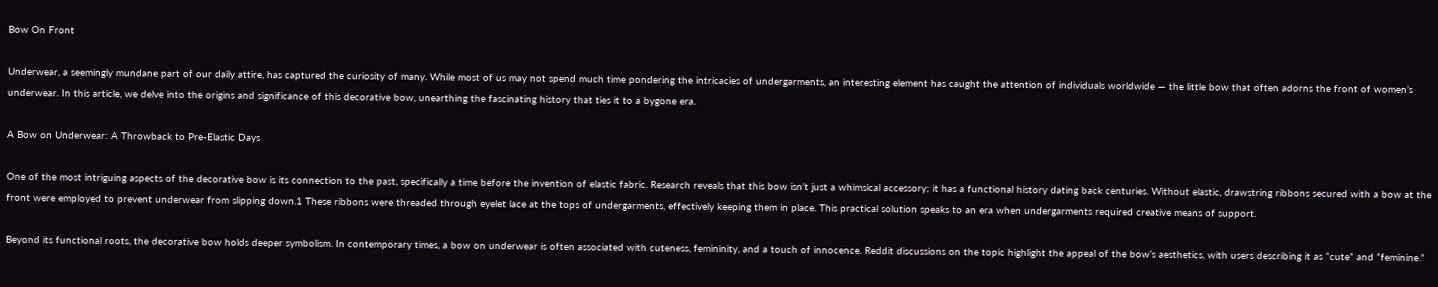Bow On Front

Underwear, a seemingly mundane part of our daily attire, has captured the curiosity of many. While most of us may not spend much time pondering the intricacies of undergarments, an interesting element has caught the attention of individuals worldwide — the little bow that often adorns the front of women’s underwear. In this article, we delve into the origins and significance of this decorative bow, unearthing the fascinating history that ties it to a bygone era.

A Bow on Underwear: A Throwback to Pre-Elastic Days

One of the most intriguing aspects of the decorative bow is its connection to the past, specifically a time before the invention of elastic fabric. Research reveals that this bow isn’t just a whimsical accessory; it has a functional history dating back centuries. Without elastic, drawstring ribbons secured with a bow at the front were employed to prevent underwear from slipping down.1 These ribbons were threaded through eyelet lace at the tops of undergarments, effectively keeping them in place. This practical solution speaks to an era when undergarments required creative means of support.

Beyond its functional roots, the decorative bow holds deeper symbolism. In contemporary times, a bow on underwear is often associated with cuteness, femininity, and a touch of innocence. Reddit discussions on the topic highlight the appeal of the bow’s aesthetics, with users describing it as “cute” and “feminine.”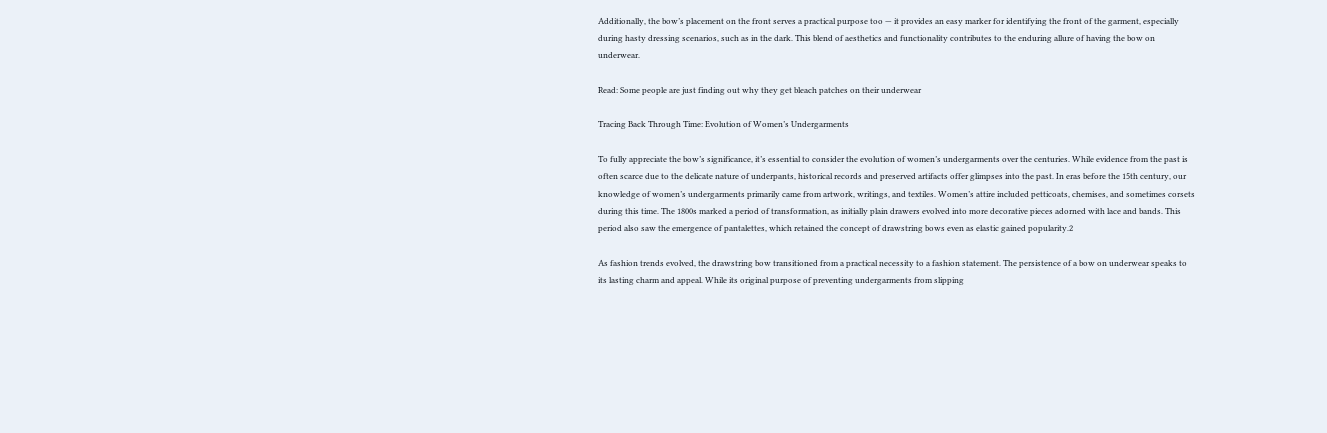Additionally, the bow’s placement on the front serves a practical purpose too — it provides an easy marker for identifying the front of the garment, especially during hasty dressing scenarios, such as in the dark. This blend of aesthetics and functionality contributes to the enduring allure of having the bow on underwear.

Read: Some people are just finding out why they get bleach patches on their underwear

Tracing Back Through Time: Evolution of Women’s Undergarments

To fully appreciate the bow’s significance, it’s essential to consider the evolution of women’s undergarments over the centuries. While evidence from the past is often scarce due to the delicate nature of underpants, historical records and preserved artifacts offer glimpses into the past. In eras before the 15th century, our knowledge of women’s undergarments primarily came from artwork, writings, and textiles. Women’s attire included petticoats, chemises, and sometimes corsets during this time. The 1800s marked a period of transformation, as initially plain drawers evolved into more decorative pieces adorned with lace and bands. This period also saw the emergence of pantalettes, which retained the concept of drawstring bows even as elastic gained popularity.2

As fashion trends evolved, the drawstring bow transitioned from a practical necessity to a fashion statement. The persistence of a bow on underwear speaks to its lasting charm and appeal. While its original purpose of preventing undergarments from slipping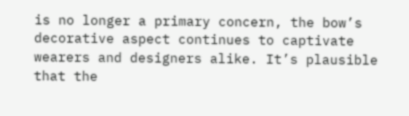is no longer a primary concern, the bow’s decorative aspect continues to captivate wearers and designers alike. It’s plausible that the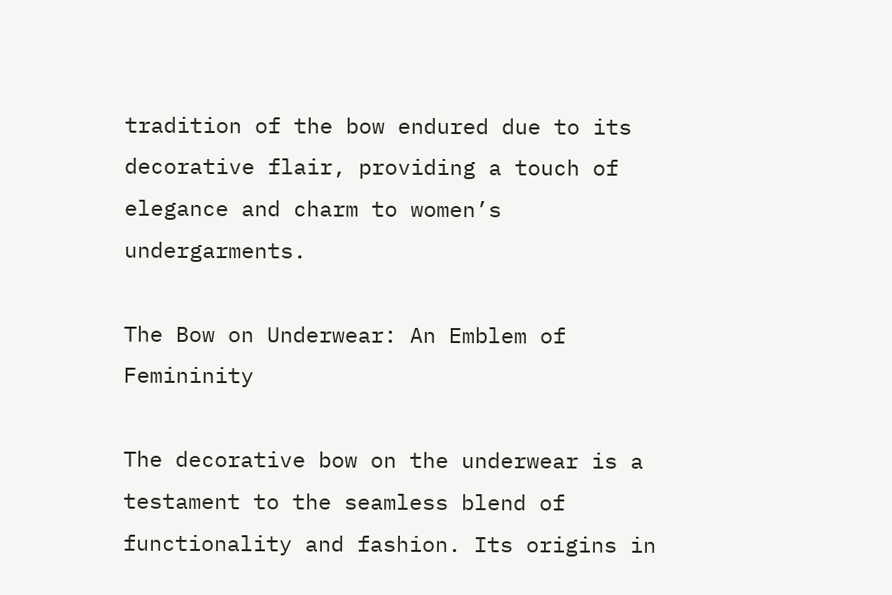tradition of the bow endured due to its decorative flair, providing a touch of elegance and charm to women’s undergarments.

The Bow on Underwear: An Emblem of Femininity

The decorative bow on the underwear is a testament to the seamless blend of functionality and fashion. Its origins in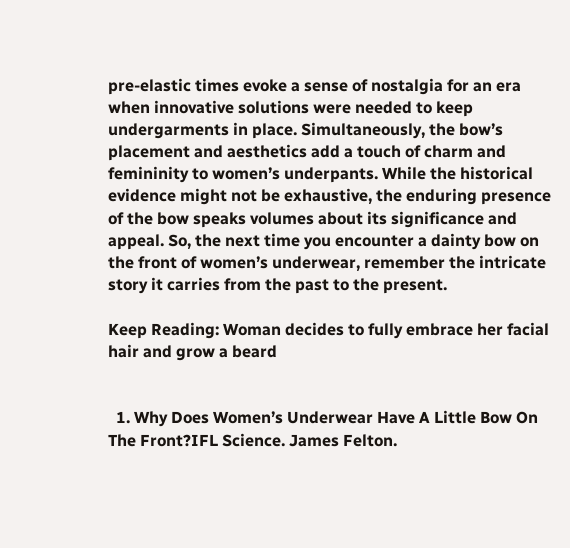pre-elastic times evoke a sense of nostalgia for an era when innovative solutions were needed to keep undergarments in place. Simultaneously, the bow’s placement and aesthetics add a touch of charm and femininity to women’s underpants. While the historical evidence might not be exhaustive, the enduring presence of the bow speaks volumes about its significance and appeal. So, the next time you encounter a dainty bow on the front of women’s underwear, remember the intricate story it carries from the past to the present.

Keep Reading: Woman decides to fully embrace her facial hair and grow a beard


  1. Why Does Women’s Underwear Have A Little Bow On The Front?IFL Science. James Felton.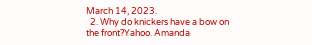March 14, 2023.
  2. Why do knickers have a bow on the front?Yahoo. Amanda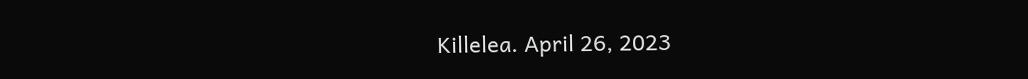Killelea. April 26, 2023